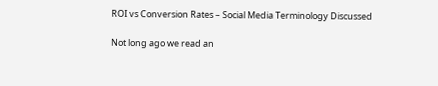ROI vs Conversion Rates – Social Media Terminology Discussed

Not long ago we read an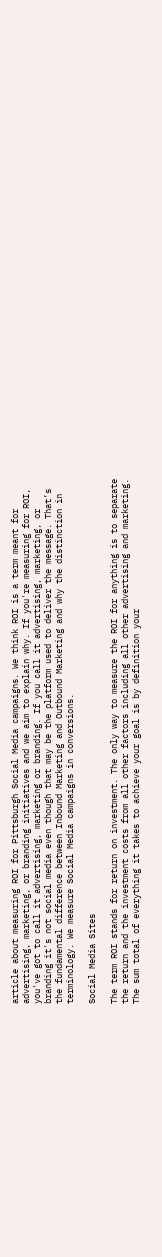article about measuring ROI for Pittsburgh Social Media campaigns. We think ROI is a term meant for advertising, marketing, or branding initiatives and we aim to explain why. If you're measuring for ROI, you've got to call it advertising, marketing or branding. If you call it advertising, marketing, or branding it's not social media even though that may be the platform used to deliver the message. That’s the fundamental difference between Inbound Marketing and Outbound Marketing and why the distinction in terminology. We measure Social Media campaigns in conversions.

Social Media Sites

The term ROI stands for return on investment. The only way to measure the ROI for anything is to separate the return and the investment costs from all other factors including all other advertising and marketing. The sum total of everything it takes to achieve your goal is by definition your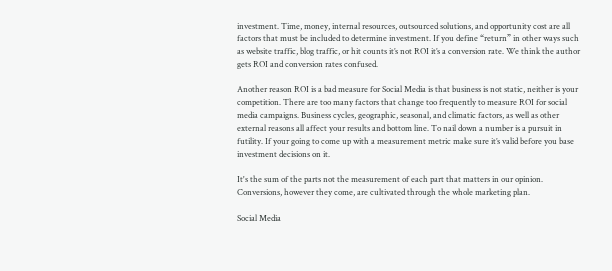investment. Time, money, internal resources, outsourced solutions, and opportunity cost are all factors that must be included to determine investment. If you define “return” in other ways such as website traffic, blog traffic, or hit counts it’s not ROI it’s a conversion rate. We think the author gets ROI and conversion rates confused.

Another reason ROI is a bad measure for Social Media is that business is not static, neither is your competition. There are too many factors that change too frequently to measure ROI for social media campaigns. Business cycles, geographic, seasonal, and climatic factors, as well as other external reasons all affect your results and bottom line. To nail down a number is a pursuit in futility. If your going to come up with a measurement metric make sure it’s valid before you base investment decisions on it.

It's the sum of the parts not the measurement of each part that matters in our opinion. Conversions, however they come, are cultivated through the whole marketing plan.

Social Media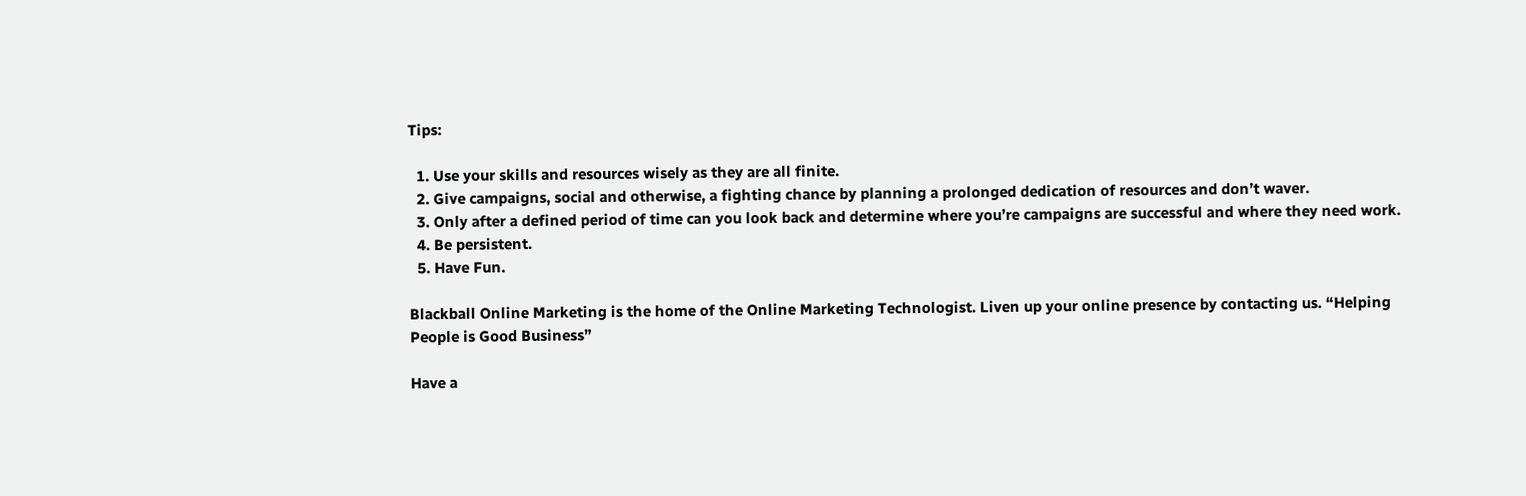Tips:

  1. Use your skills and resources wisely as they are all finite.
  2. Give campaigns, social and otherwise, a fighting chance by planning a prolonged dedication of resources and don’t waver.
  3. Only after a defined period of time can you look back and determine where you’re campaigns are successful and where they need work.
  4. Be persistent.
  5. Have Fun.

Blackball Online Marketing is the home of the Online Marketing Technologist. Liven up your online presence by contacting us. “Helping People is Good Business”

Have a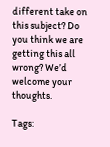different take on this subject? Do you think we are getting this all wrong? We’d welcome your thoughts.

Tags: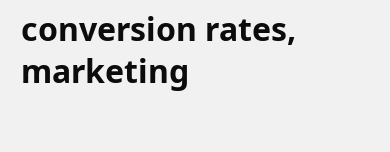conversion rates, marketing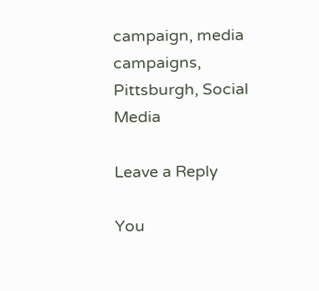campaign, media campaigns, Pittsburgh, Social Media

Leave a Reply

You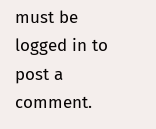must be logged in to post a comment.